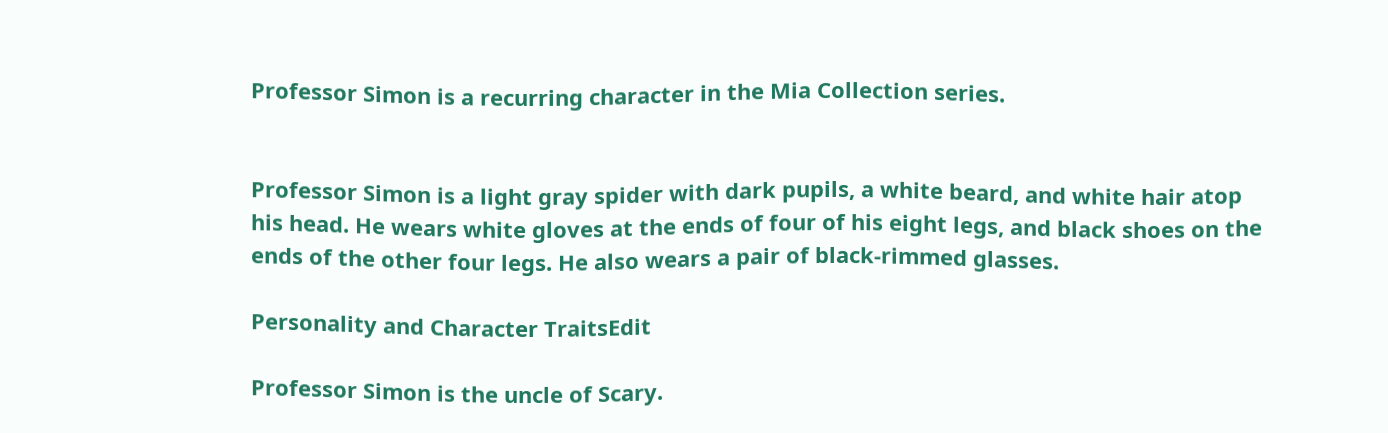Professor Simon is a recurring character in the Mia Collection series.


Professor Simon is a light gray spider with dark pupils, a white beard, and white hair atop his head. He wears white gloves at the ends of four of his eight legs, and black shoes on the ends of the other four legs. He also wears a pair of black-rimmed glasses.

Personality and Character TraitsEdit

Professor Simon is the uncle of Scary.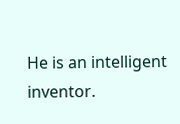He is an intelligent inventor.